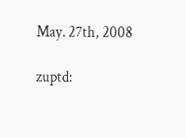May. 27th, 2008

zuptd: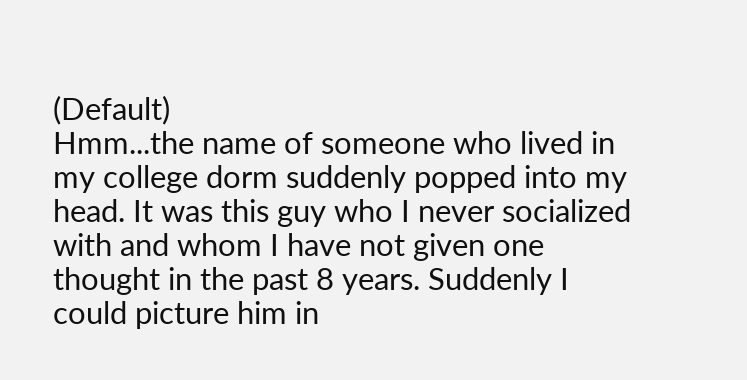(Default)
Hmm...the name of someone who lived in my college dorm suddenly popped into my head. It was this guy who I never socialized with and whom I have not given one thought in the past 8 years. Suddenly I could picture him in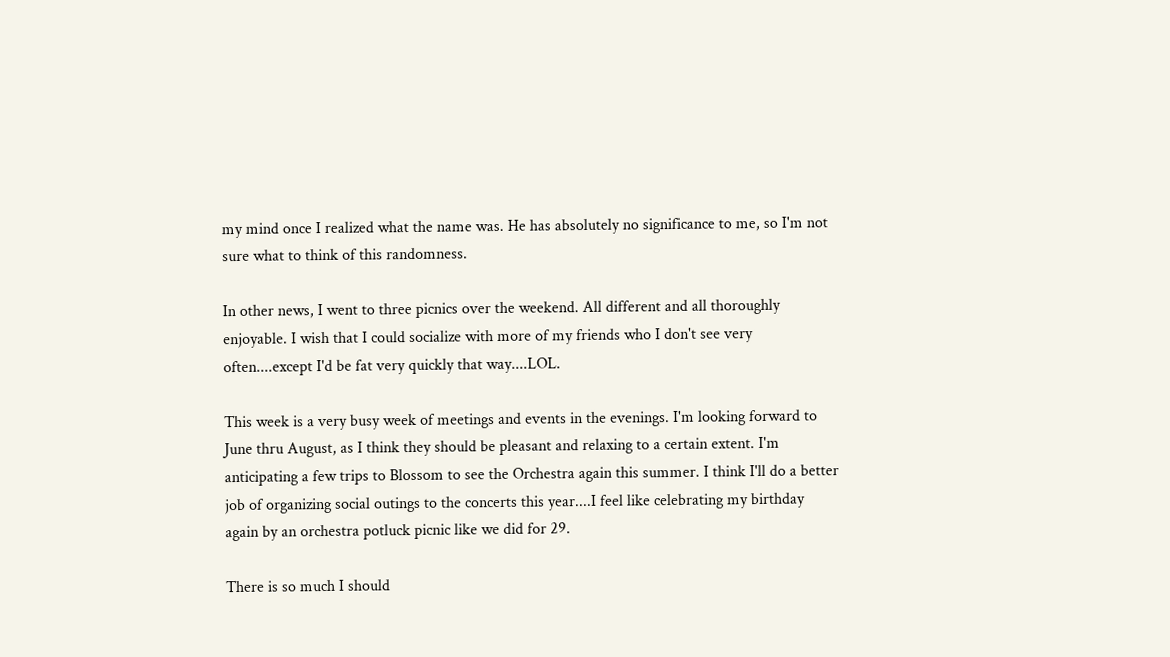my mind once I realized what the name was. He has absolutely no significance to me, so I'm not sure what to think of this randomness.

In other news, I went to three picnics over the weekend. All different and all thoroughly enjoyable. I wish that I could socialize with more of my friends who I don't see very often....except I'd be fat very quickly that way....LOL.

This week is a very busy week of meetings and events in the evenings. I'm looking forward to June thru August, as I think they should be pleasant and relaxing to a certain extent. I'm anticipating a few trips to Blossom to see the Orchestra again this summer. I think I'll do a better job of organizing social outings to the concerts this year....I feel like celebrating my birthday again by an orchestra potluck picnic like we did for 29.

There is so much I should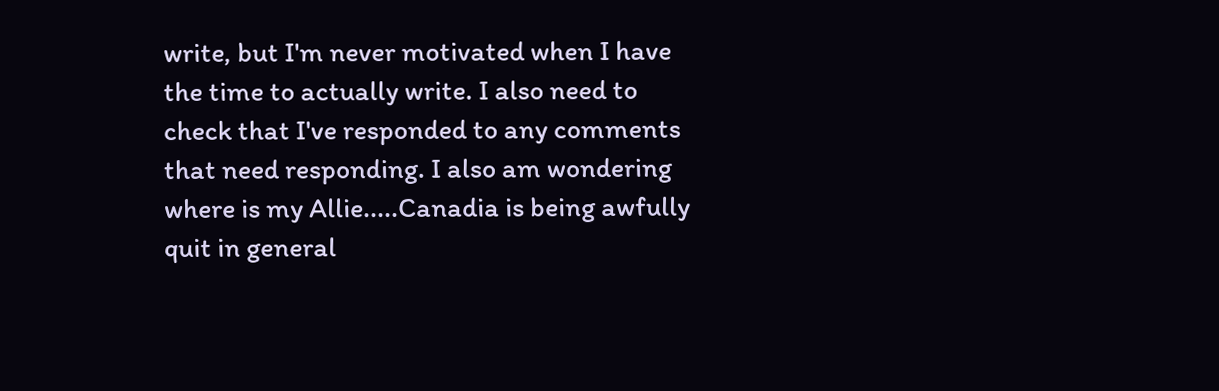write, but I'm never motivated when I have the time to actually write. I also need to check that I've responded to any comments that need responding. I also am wondering where is my Allie.....Canadia is being awfully quit in general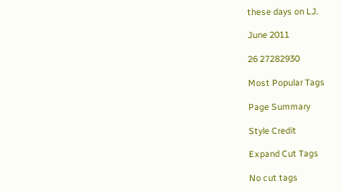these days on LJ.

June 2011

26 27282930

Most Popular Tags

Page Summary

Style Credit

Expand Cut Tags

No cut tags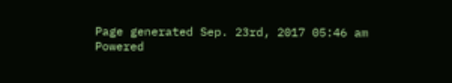Page generated Sep. 23rd, 2017 05:46 am
Powered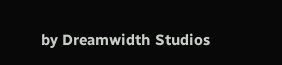by Dreamwidth Studios